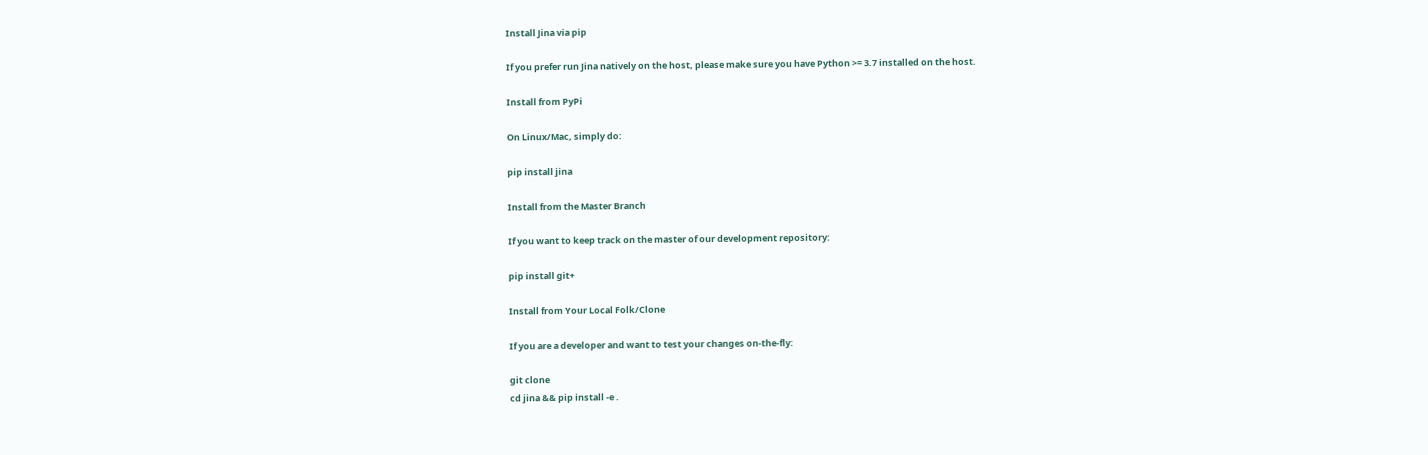Install Jina via pip

If you prefer run Jina natively on the host, please make sure you have Python >= 3.7 installed on the host.

Install from PyPi

On Linux/Mac, simply do:

pip install jina

Install from the Master Branch

If you want to keep track on the master of our development repository:

pip install git+

Install from Your Local Folk/Clone

If you are a developer and want to test your changes on-the-fly:

git clone
cd jina && pip install -e .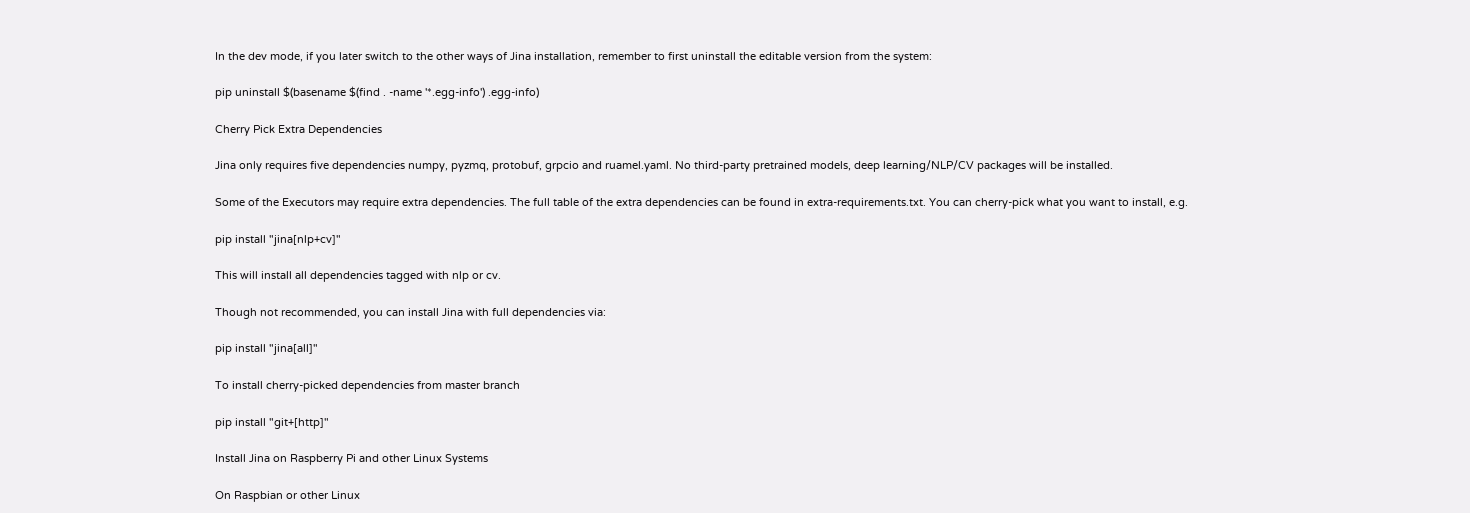In the dev mode, if you later switch to the other ways of Jina installation, remember to first uninstall the editable version from the system:

pip uninstall $(basename $(find . -name '*.egg-info') .egg-info)

Cherry Pick Extra Dependencies

Jina only requires five dependencies numpy, pyzmq, protobuf, grpcio and ruamel.yaml. No third-party pretrained models, deep learning/NLP/CV packages will be installed.

Some of the Executors may require extra dependencies. The full table of the extra dependencies can be found in extra-requirements.txt. You can cherry-pick what you want to install, e.g.

pip install "jina[nlp+cv]"

This will install all dependencies tagged with nlp or cv.

Though not recommended, you can install Jina with full dependencies via:

pip install "jina[all]"

To install cherry-picked dependencies from master branch

pip install "git+[http]"

Install Jina on Raspberry Pi and other Linux Systems

On Raspbian or other Linux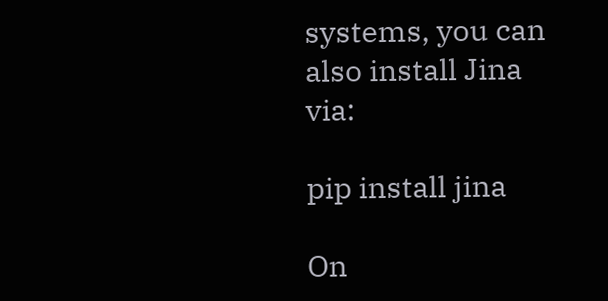systems, you can also install Jina via:

pip install jina

On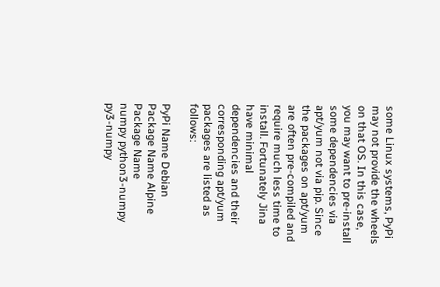some Linux systems, PyPi may not provide the wheels on that OS. In this case, you may want to pre-install some dependencies via apt/yum not via pip. Since the packages on apt/yum are often pre-compiled and require much less time to install. Fortunately Jina have minimal dependencies and their corresponding apt/yum packages are listed as follows:

PyPi Name Debian Package Name Alpine Package Name
numpy python3-numpy py3-numpy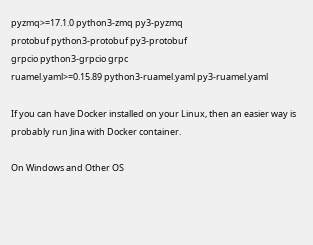pyzmq>=17.1.0 python3-zmq py3-pyzmq
protobuf python3-protobuf py3-protobuf
grpcio python3-grpcio grpc
ruamel.yaml>=0.15.89 python3-ruamel.yaml py3-ruamel.yaml

If you can have Docker installed on your Linux, then an easier way is probably run Jina with Docker container.

On Windows and Other OS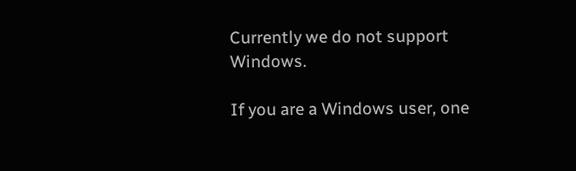Currently we do not support Windows.

If you are a Windows user, one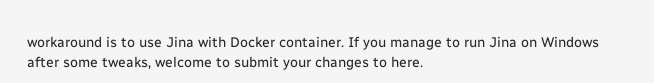workaround is to use Jina with Docker container. If you manage to run Jina on Windows after some tweaks, welcome to submit your changes to here.